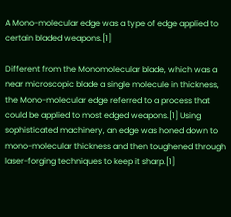A Mono-molecular edge was a type of edge applied to certain bladed weapons.[1]

Different from the Monomolecular blade, which was a near microscopic blade a single molecule in thickness, the Mono-molecular edge referred to a process that could be applied to most edged weapons.[1] Using sophisticated machinery, an edge was honed down to mono-molecular thickness and then toughened through laser-forging techniques to keep it sharp.[1]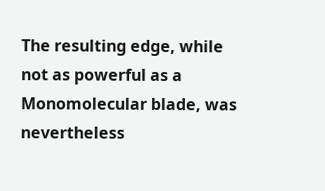The resulting edge, while not as powerful as a Monomolecular blade, was nevertheless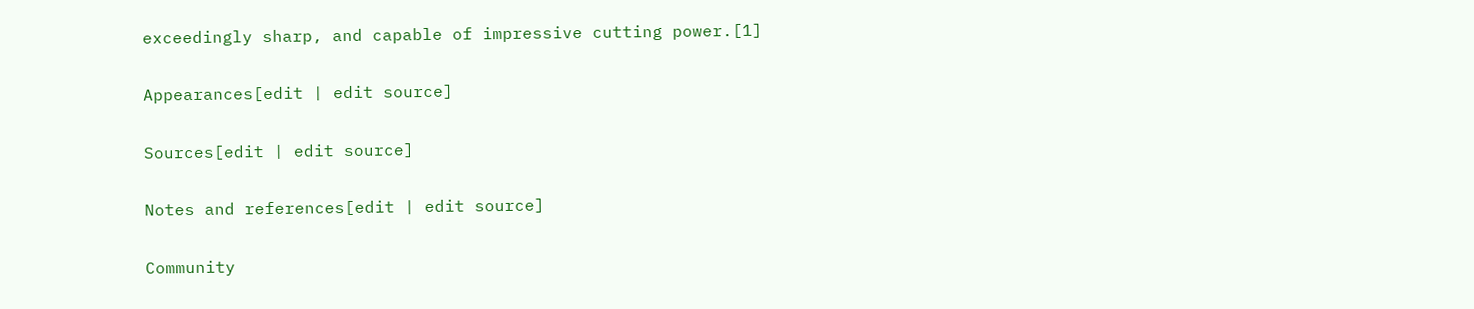exceedingly sharp, and capable of impressive cutting power.[1]

Appearances[edit | edit source]

Sources[edit | edit source]

Notes and references[edit | edit source]

Community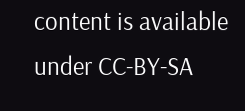content is available under CC-BY-SA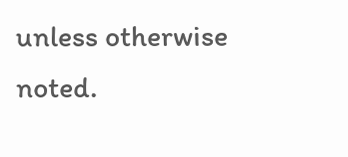unless otherwise noted.